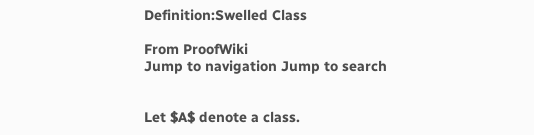Definition:Swelled Class

From ProofWiki
Jump to navigation Jump to search


Let $A$ denote a class.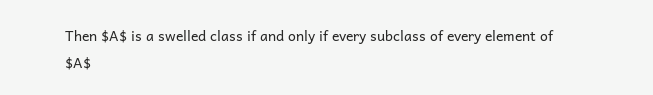Then $A$ is a swelled class if and only if every subclass of every element of $A$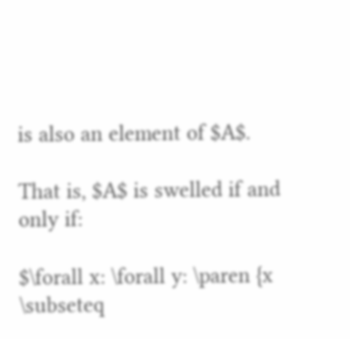is also an element of $A$.

That is, $A$ is swelled if and only if:

$\forall x: \forall y: \paren {x \subseteq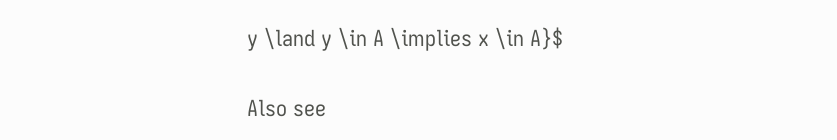y \land y \in A \implies x \in A}$

Also see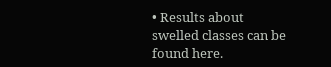• Results about swelled classes can be found here.